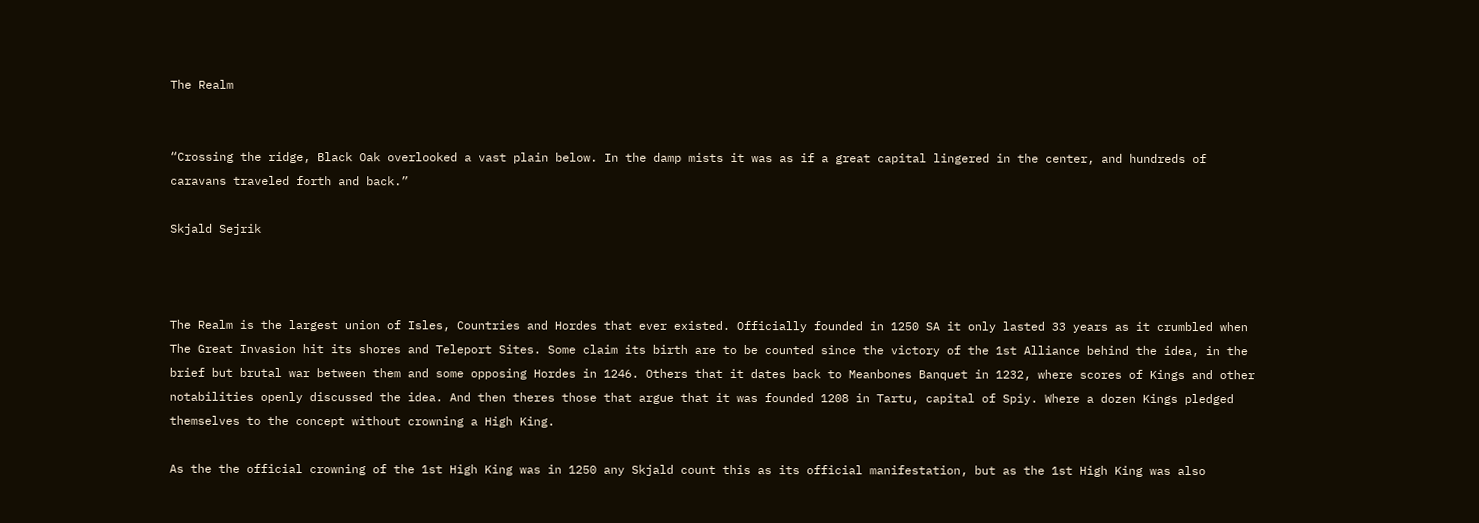The Realm


“Crossing the ridge, Black Oak overlooked a vast plain below. In the damp mists it was as if a great capital lingered in the center, and hundreds of caravans traveled forth and back.”

Skjald Sejrik



The Realm is the largest union of Isles, Countries and Hordes that ever existed. Officially founded in 1250 SA it only lasted 33 years as it crumbled when The Great Invasion hit its shores and Teleport Sites. Some claim its birth are to be counted since the victory of the 1st Alliance behind the idea, in the brief but brutal war between them and some opposing Hordes in 1246. Others that it dates back to Meanbones Banquet in 1232, where scores of Kings and other notabilities openly discussed the idea. And then theres those that argue that it was founded 1208 in Tartu, capital of Spiy. Where a dozen Kings pledged themselves to the concept without crowning a High King.

As the the official crowning of the 1st High King was in 1250 any Skjald count this as its official manifestation, but as the 1st High King was also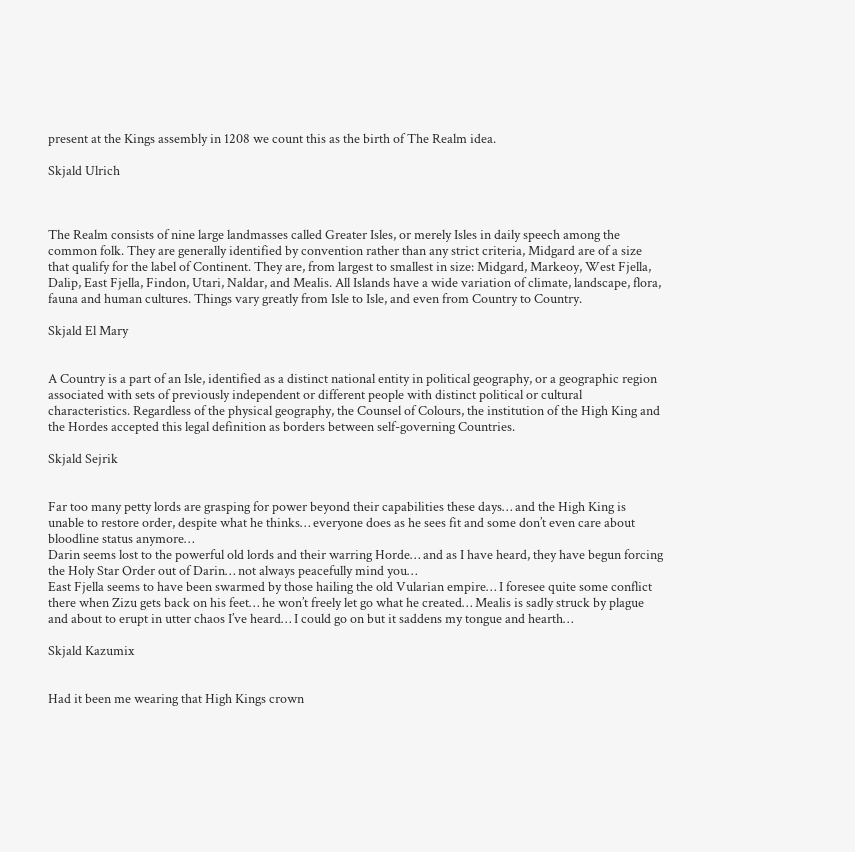present at the Kings assembly in 1208 we count this as the birth of The Realm idea.

Skjald Ulrich



The Realm consists of nine large landmasses called Greater Isles, or merely Isles in daily speech among the common folk. They are generally identified by convention rather than any strict criteria, Midgard are of a size that qualify for the label of Continent. They are, from largest to smallest in size: Midgard, Markeoy, West Fjella, Dalip, East Fjella, Findon, Utari, Naldar, and Mealis. All Islands have a wide variation of climate, landscape, flora, fauna and human cultures. Things vary greatly from Isle to Isle, and even from Country to Country.

Skjald El Mary


A Country is a part of an Isle, identified as a distinct national entity in political geography, or a geographic region associated with sets of previously independent or different people with distinct political or cultural characteristics. Regardless of the physical geography, the Counsel of Colours, the institution of the High King and the Hordes accepted this legal definition as borders between self-governing Countries.

Skjald Sejrik


Far too many petty lords are grasping for power beyond their capabilities these days… and the High King is unable to restore order, despite what he thinks… everyone does as he sees fit and some don’t even care about bloodline status anymore…
Darin seems lost to the powerful old lords and their warring Horde… and as I have heard, they have begun forcing the Holy Star Order out of Darin… not always peacefully mind you…
East Fjella seems to have been swarmed by those hailing the old Vularian empire… I foresee quite some conflict there when Zizu gets back on his feet… he won’t freely let go what he created… Mealis is sadly struck by plague and about to erupt in utter chaos I’ve heard… I could go on but it saddens my tongue and hearth…

Skjald Kazumix


Had it been me wearing that High Kings crown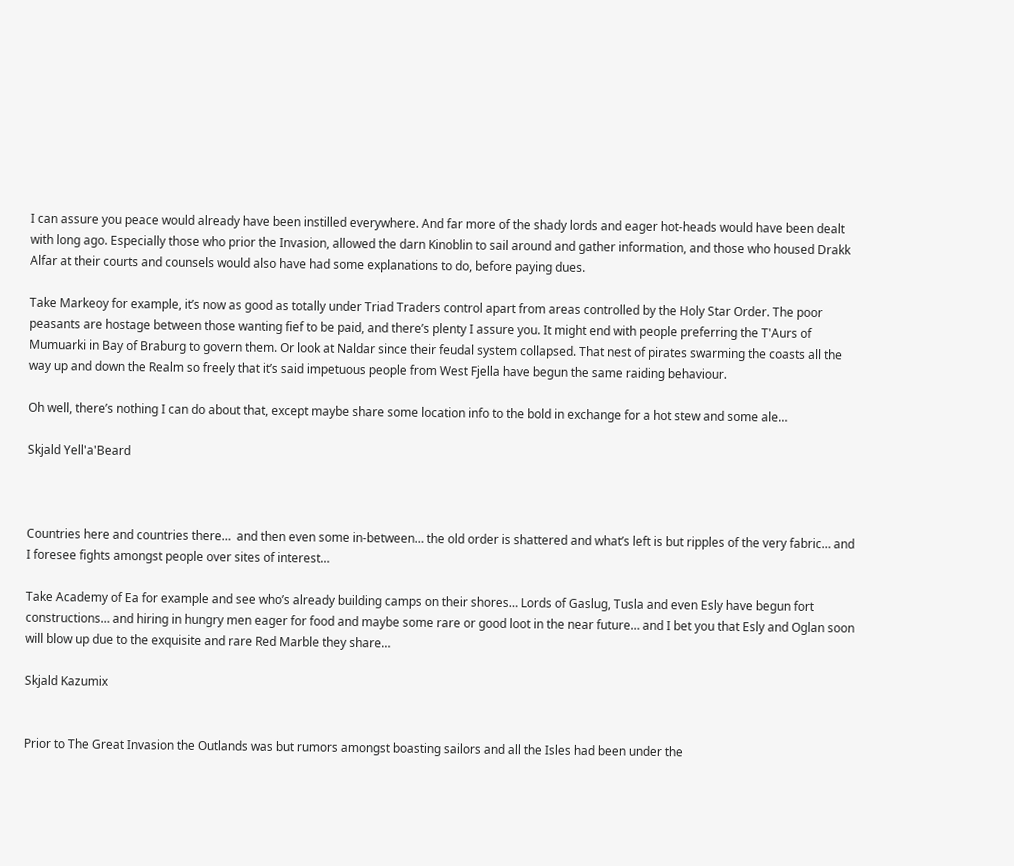I can assure you peace would already have been instilled everywhere. And far more of the shady lords and eager hot-heads would have been dealt with long ago. Especially those who prior the Invasion, allowed the darn Kinoblin to sail around and gather information, and those who housed Drakk Alfar at their courts and counsels would also have had some explanations to do, before paying dues.

Take Markeoy for example, it’s now as good as totally under Triad Traders control apart from areas controlled by the Holy Star Order. The poor peasants are hostage between those wanting fief to be paid, and there’s plenty I assure you. It might end with people preferring the T'Aurs of Mumuarki in Bay of Braburg to govern them. Or look at Naldar since their feudal system collapsed. That nest of pirates swarming the coasts all the way up and down the Realm so freely that it’s said impetuous people from West Fjella have begun the same raiding behaviour.

Oh well, there’s nothing I can do about that, except maybe share some location info to the bold in exchange for a hot stew and some ale…

Skjald Yell'a'Beard



Countries here and countries there…  and then even some in-between… the old order is shattered and what’s left is but ripples of the very fabric… and I foresee fights amongst people over sites of interest…

Take Academy of Ea for example and see who’s already building camps on their shores… Lords of Gaslug, Tusla and even Esly have begun fort constructions… and hiring in hungry men eager for food and maybe some rare or good loot in the near future… and I bet you that Esly and Oglan soon will blow up due to the exquisite and rare Red Marble they share…

Skjald Kazumix


Prior to The Great Invasion the Outlands was but rumors amongst boasting sailors and all the Isles had been under the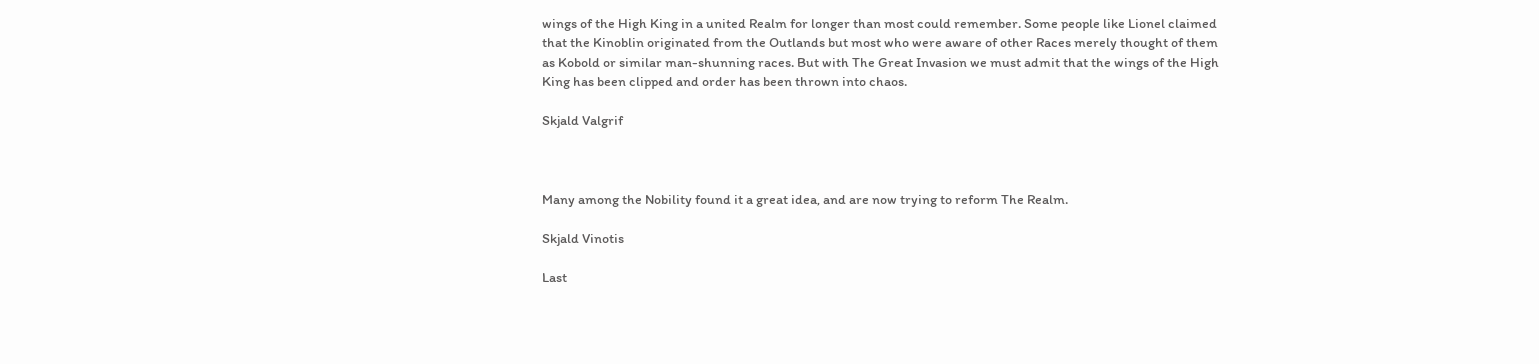wings of the High King in a united Realm for longer than most could remember. Some people like Lionel claimed that the Kinoblin originated from the Outlands but most who were aware of other Races merely thought of them as Kobold or similar man-shunning races. But with The Great Invasion we must admit that the wings of the High King has been clipped and order has been thrown into chaos.

Skjald Valgrif



Many among the Nobility found it a great idea, and are now trying to reform The Realm.

Skjald Vinotis

Last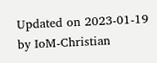Updated on 2023-01-19 by IoM-Christian